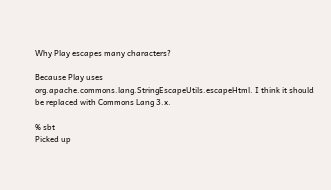Why Play escapes many characters?

Because Play uses org.apache.commons.lang.StringEscapeUtils.escapeHtml. I think it should be replaced with Commons Lang 3.x.

% sbt
Picked up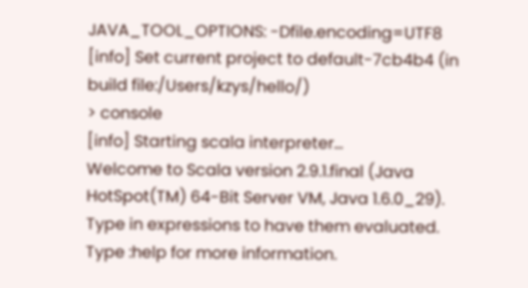JAVA_TOOL_OPTIONS: -Dfile.encoding=UTF8
[info] Set current project to default-7cb4b4 (in build file:/Users/kzys/hello/)
> console
[info] Starting scala interpreter...
Welcome to Scala version 2.9.1.final (Java HotSpot(TM) 64-Bit Server VM, Java 1.6.0_29).
Type in expressions to have them evaluated.
Type :help for more information.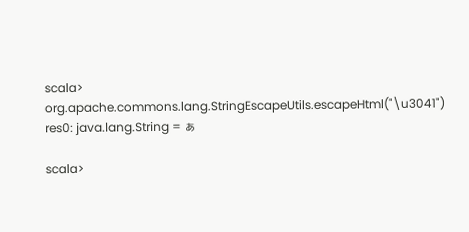scala> org.apache.commons.lang.StringEscapeUtils.escapeHtml("\u3041")
res0: java.lang.String = ぁ

scala>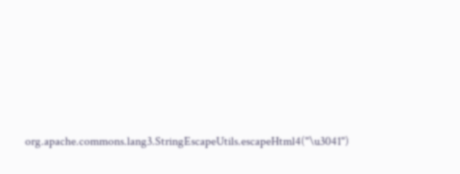org.apache.commons.lang3.StringEscapeUtils.escapeHtml4("\u3041")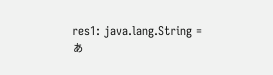res1: java.lang.String = ぁ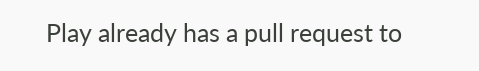Play already has a pull request to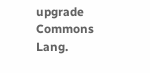upgrade Commons Lang.